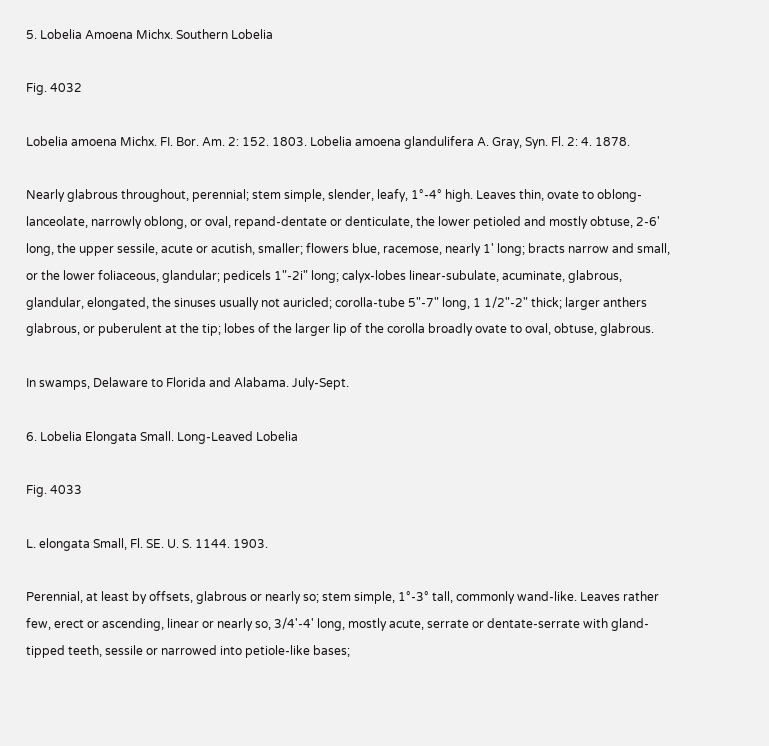5. Lobelia Amoena Michx. Southern Lobelia

Fig. 4032

Lobelia amoena Michx. FI. Bor. Am. 2: 152. 1803. Lobelia amoena glandulifera A. Gray, Syn. Fl. 2: 4. 1878.

Nearly glabrous throughout, perennial; stem simple, slender, leafy, 1°-4° high. Leaves thin, ovate to oblong-lanceolate, narrowly oblong, or oval, repand-dentate or denticulate, the lower petioled and mostly obtuse, 2-6' long, the upper sessile, acute or acutish, smaller; flowers blue, racemose, nearly 1' long; bracts narrow and small, or the lower foliaceous, glandular; pedicels 1"-2i" long; calyx-lobes linear-subulate, acuminate, glabrous, glandular, elongated, the sinuses usually not auricled; corolla-tube 5"-7" long, 1 1/2"-2" thick; larger anthers glabrous, or puberulent at the tip; lobes of the larger lip of the corolla broadly ovate to oval, obtuse, glabrous.

In swamps, Delaware to Florida and Alabama. July-Sept.

6. Lobelia Elongata Small. Long-Leaved Lobelia

Fig. 4033

L. elongata Small, Fl. SE. U. S. 1144. 1903.

Perennial, at least by offsets, glabrous or nearly so; stem simple, 1°-3° tall, commonly wand-like. Leaves rather few, erect or ascending, linear or nearly so, 3/4'-4' long, mostly acute, serrate or dentate-serrate with gland-tipped teeth, sessile or narrowed into petiole-like bases;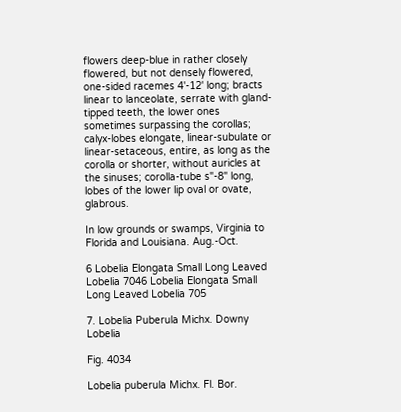flowers deep-blue in rather closely flowered, but not densely flowered, one-sided racemes 4'-12' long; bracts linear to lanceolate, serrate with gland-tipped teeth, the lower ones sometimes surpassing the corollas; calyx-lobes elongate, linear-subulate or linear-setaceous, entire, as long as the corolla or shorter, without auricles at the sinuses; corolla-tube s"-8" long, lobes of the lower lip oval or ovate, glabrous.

In low grounds or swamps, Virginia to Florida and Louisiana. Aug.-Oct.

6 Lobelia Elongata Small Long Leaved Lobelia 7046 Lobelia Elongata Small Long Leaved Lobelia 705

7. Lobelia Puberula Michx. Downy Lobelia

Fig. 4034

Lobelia puberula Michx. Fl. Bor.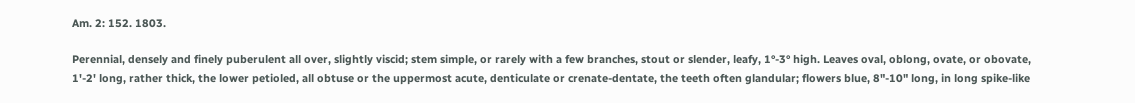Am. 2: 152. 1803.

Perennial, densely and finely puberulent all over, slightly viscid; stem simple, or rarely with a few branches, stout or slender, leafy, 1°-3° high. Leaves oval, oblong, ovate, or obovate, 1'-2' long, rather thick, the lower petioled, all obtuse or the uppermost acute, denticulate or crenate-dentate, the teeth often glandular; flowers blue, 8"-10" long, in long spike-like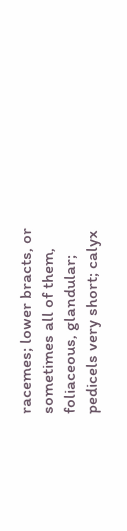racemes; lower bracts, or sometimes all of them, foliaceous, glandular; pedicels very short; calyx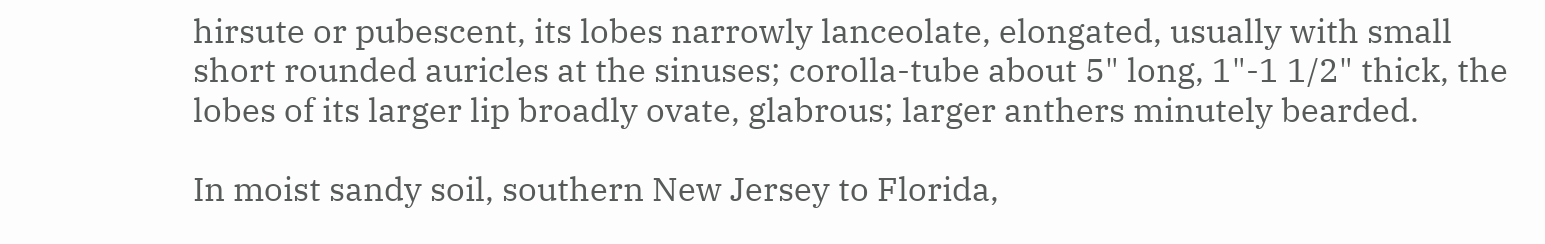hirsute or pubescent, its lobes narrowly lanceolate, elongated, usually with small short rounded auricles at the sinuses; corolla-tube about 5" long, 1"-1 1/2" thick, the lobes of its larger lip broadly ovate, glabrous; larger anthers minutely bearded.

In moist sandy soil, southern New Jersey to Florida,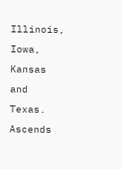Illinois, Iowa, Kansas and Texas. Ascends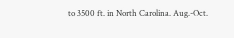to 3500 ft. in North Carolina. Aug.-Oct.